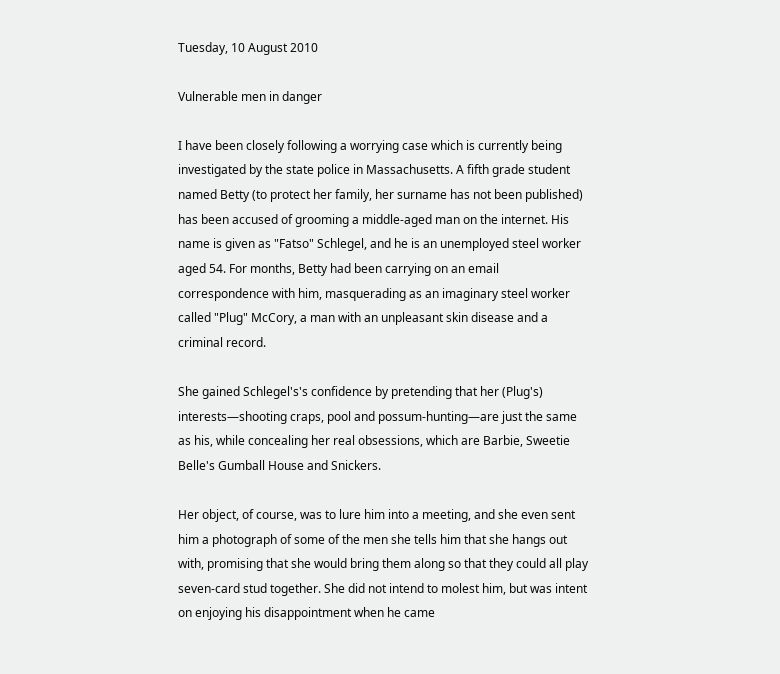Tuesday, 10 August 2010

Vulnerable men in danger

I have been closely following a worrying case which is currently being investigated by the state police in Massachusetts. A fifth grade student named Betty (to protect her family, her surname has not been published) has been accused of grooming a middle-aged man on the internet. His name is given as "Fatso" Schlegel, and he is an unemployed steel worker aged 54. For months, Betty had been carrying on an email correspondence with him, masquerading as an imaginary steel worker called "Plug" McCory, a man with an unpleasant skin disease and a criminal record.

She gained Schlegel's's confidence by pretending that her (Plug's) interests—shooting craps, pool and possum-hunting—are just the same as his, while concealing her real obsessions, which are Barbie, Sweetie Belle's Gumball House and Snickers.

Her object, of course, was to lure him into a meeting, and she even sent him a photograph of some of the men she tells him that she hangs out with, promising that she would bring them along so that they could all play seven-card stud together. She did not intend to molest him, but was intent on enjoying his disappointment when he came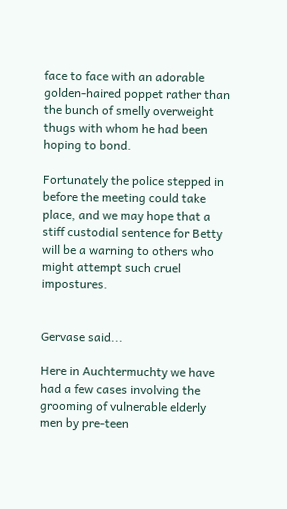face to face with an adorable golden-haired poppet rather than the bunch of smelly overweight thugs with whom he had been hoping to bond.

Fortunately the police stepped in before the meeting could take place, and we may hope that a stiff custodial sentence for Betty will be a warning to others who might attempt such cruel impostures.


Gervase said...

Here in Auchtermuchty we have had a few cases involving the grooming of vulnerable elderly men by pre-teen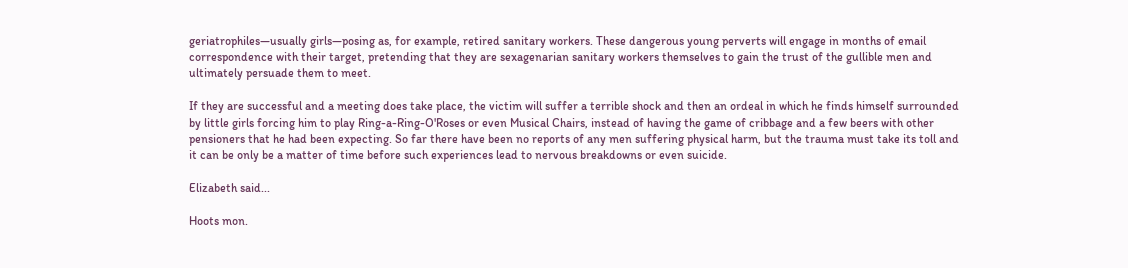geriatrophiles—usually girls—posing as, for example, retired sanitary workers. These dangerous young perverts will engage in months of email correspondence with their target, pretending that they are sexagenarian sanitary workers themselves to gain the trust of the gullible men and ultimately persuade them to meet.

If they are successful and a meeting does take place, the victim will suffer a terrible shock and then an ordeal in which he finds himself surrounded by little girls forcing him to play Ring-a-Ring-O'Roses or even Musical Chairs, instead of having the game of cribbage and a few beers with other pensioners that he had been expecting. So far there have been no reports of any men suffering physical harm, but the trauma must take its toll and it can be only be a matter of time before such experiences lead to nervous breakdowns or even suicide.

Elizabeth said...

Hoots mon.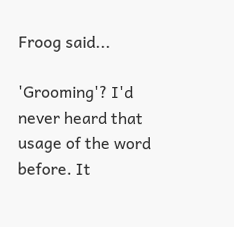Froog said...

'Grooming'? I'd never heard that usage of the word before. It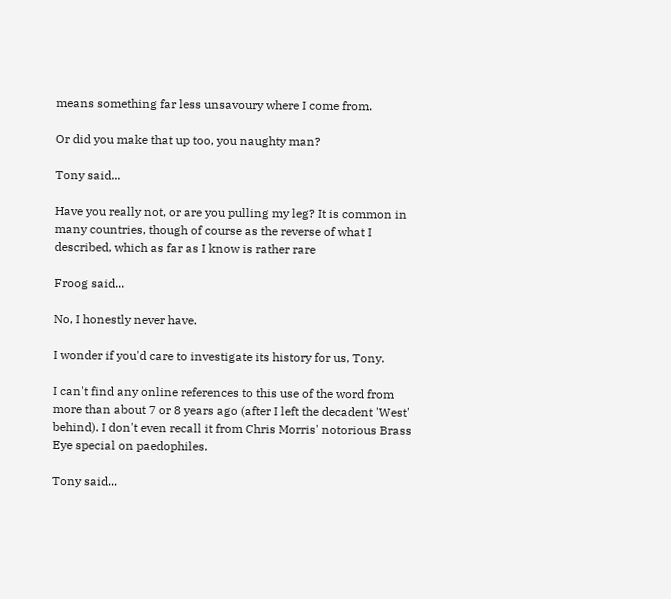means something far less unsavoury where I come from.

Or did you make that up too, you naughty man?

Tony said...

Have you really not, or are you pulling my leg? It is common in many countries, though of course as the reverse of what I described, which as far as I know is rather rare

Froog said...

No, I honestly never have.

I wonder if you'd care to investigate its history for us, Tony.

I can't find any online references to this use of the word from more than about 7 or 8 years ago (after I left the decadent 'West' behind). I don't even recall it from Chris Morris' notorious Brass Eye special on paedophiles.

Tony said...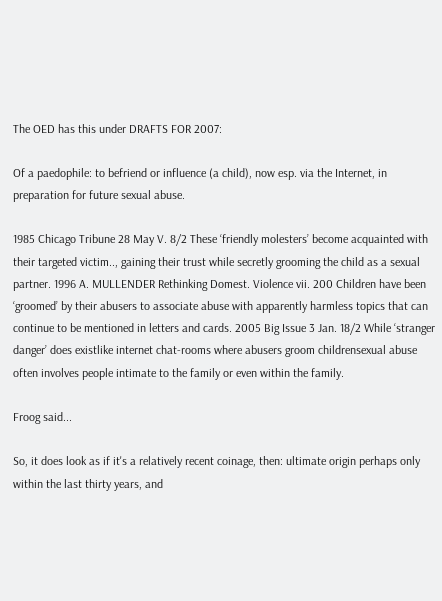The OED has this under DRAFTS FOR 2007:

Of a paedophile: to befriend or influence (a child), now esp. via the Internet, in preparation for future sexual abuse.

1985 Chicago Tribune 28 May V. 8/2 These ‘friendly molesters’ become acquainted with their targeted victim.., gaining their trust while secretly grooming the child as a sexual partner. 1996 A. MULLENDER Rethinking Domest. Violence vii. 200 Children have been ‘groomed’ by their abusers to associate abuse with apparently harmless topics that can continue to be mentioned in letters and cards. 2005 Big Issue 3 Jan. 18/2 While ‘stranger danger’ does existlike internet chat-rooms where abusers groom childrensexual abuse often involves people intimate to the family or even within the family.

Froog said...

So, it does look as if it's a relatively recent coinage, then: ultimate origin perhaps only within the last thirty years, and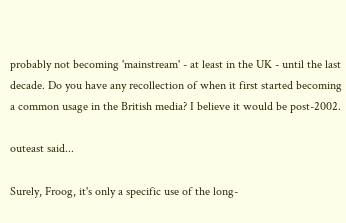probably not becoming 'mainstream' - at least in the UK - until the last decade. Do you have any recollection of when it first started becoming a common usage in the British media? I believe it would be post-2002.

outeast said...

Surely, Froog, it's only a specific use of the long-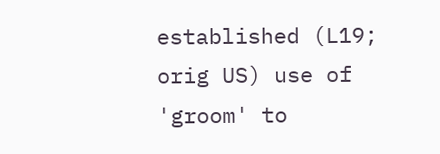established (L19; orig US) use of 'groom' to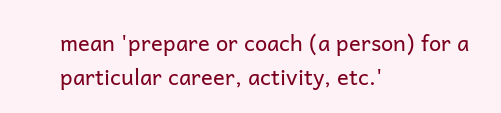mean 'prepare or coach (a person) for a particular career, activity, etc.'